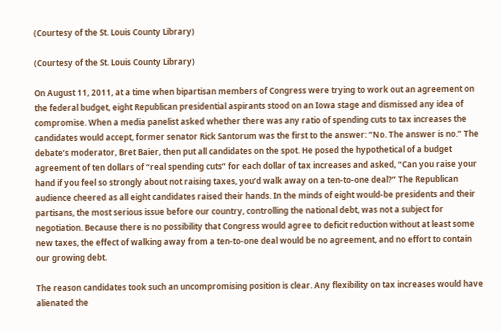(Courtesy of the St. Louis County Library)

(Courtesy of the St. Louis County Library)

On August 11, 2011, at a time when bipartisan members of Congress were trying to work out an agreement on the federal budget, eight Republican presidential aspirants stood on an Iowa stage and dismissed any idea of compromise. When a media panelist asked whether there was any ratio of spending cuts to tax increases the candidates would accept, former senator Rick Santorum was the first to the answer: “No. The answer is no.” The debate’s moderator, Bret Baier, then put all candidates on the spot. He posed the hypothetical of a budget agreement of ten dollars of “real spending cuts” for each dollar of tax increases and asked, “Can you raise your hand if you feel so strongly about not raising taxes, you’d walk away on a ten-to-one deal?” The Republican audience cheered as all eight candidates raised their hands. In the minds of eight would-be presidents and their partisans, the most serious issue before our country, controlling the national debt, was not a subject for negotiation. Because there is no possibility that Congress would agree to deficit reduction without at least some new taxes, the effect of walking away from a ten-to-one deal would be no agreement, and no effort to contain our growing debt.

The reason candidates took such an uncompromising position is clear. Any flexibility on tax increases would have alienated the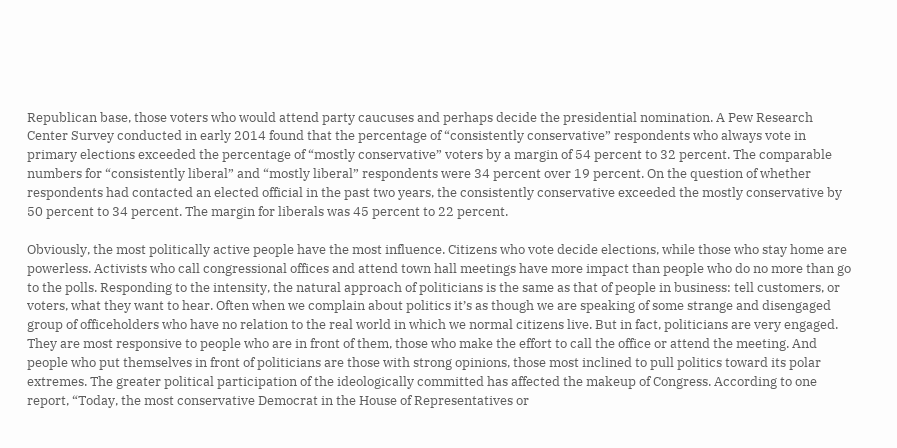Republican base, those voters who would attend party caucuses and perhaps decide the presidential nomination. A Pew Research Center Survey conducted in early 2014 found that the percentage of “consistently conservative” respondents who always vote in primary elections exceeded the percentage of “mostly conservative” voters by a margin of 54 percent to 32 percent. The comparable numbers for “consistently liberal” and “mostly liberal” respondents were 34 percent over 19 percent. On the question of whether respondents had contacted an elected official in the past two years, the consistently conservative exceeded the mostly conservative by 50 percent to 34 percent. The margin for liberals was 45 percent to 22 percent.

Obviously, the most politically active people have the most influence. Citizens who vote decide elections, while those who stay home are powerless. Activists who call congressional offices and attend town hall meetings have more impact than people who do no more than go to the polls. Responding to the intensity, the natural approach of politicians is the same as that of people in business: tell customers, or voters, what they want to hear. Often when we complain about politics it’s as though we are speaking of some strange and disengaged group of officeholders who have no relation to the real world in which we normal citizens live. But in fact, politicians are very engaged. They are most responsive to people who are in front of them, those who make the effort to call the office or attend the meeting. And people who put themselves in front of politicians are those with strong opinions, those most inclined to pull politics toward its polar extremes. The greater political participation of the ideologically committed has affected the makeup of Congress. According to one report, “Today, the most conservative Democrat in the House of Representatives or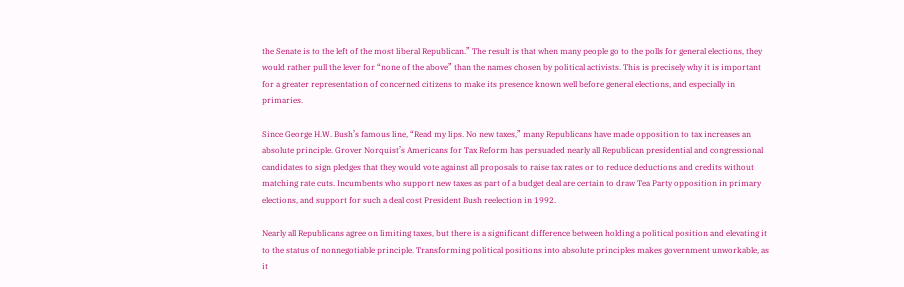the Senate is to the left of the most liberal Republican.” The result is that when many people go to the polls for general elections, they would rather pull the lever for “none of the above” than the names chosen by political activists. This is precisely why it is important for a greater representation of concerned citizens to make its presence known well before general elections, and especially in primaries.

Since George H.W. Bush’s famous line, “Read my lips. No new taxes,” many Republicans have made opposition to tax increases an absolute principle. Grover Norquist’s Americans for Tax Reform has persuaded nearly all Republican presidential and congressional candidates to sign pledges that they would vote against all proposals to raise tax rates or to reduce deductions and credits without matching rate cuts. Incumbents who support new taxes as part of a budget deal are certain to draw Tea Party opposition in primary elections, and support for such a deal cost President Bush reelection in 1992.

Nearly all Republicans agree on limiting taxes, but there is a significant difference between holding a political position and elevating it to the status of nonnegotiable principle. Transforming political positions into absolute principles makes government unworkable, as it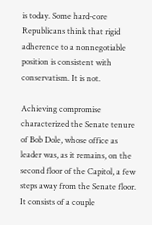is today. Some hard-core Republicans think that rigid adherence to a nonnegotiable position is consistent with conservatism. It is not.

Achieving compromise characterized the Senate tenure of Bob Dole, whose office as leader was, as it remains, on the second floor of the Capitol, a few steps away from the Senate floor. It consists of a couple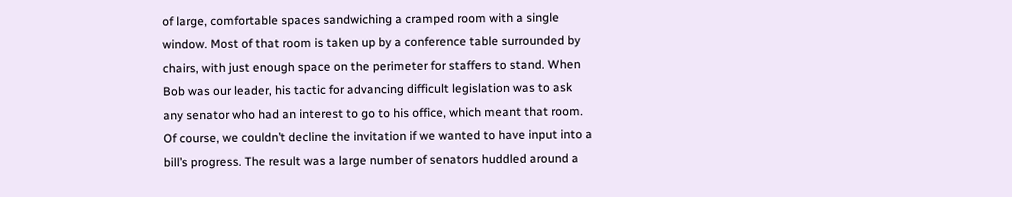of large, comfortable spaces sandwiching a cramped room with a single window. Most of that room is taken up by a conference table surrounded by chairs, with just enough space on the perimeter for staffers to stand. When Bob was our leader, his tactic for advancing difficult legislation was to ask any senator who had an interest to go to his office, which meant that room. Of course, we couldn’t decline the invitation if we wanted to have input into a bill’s progress. The result was a large number of senators huddled around a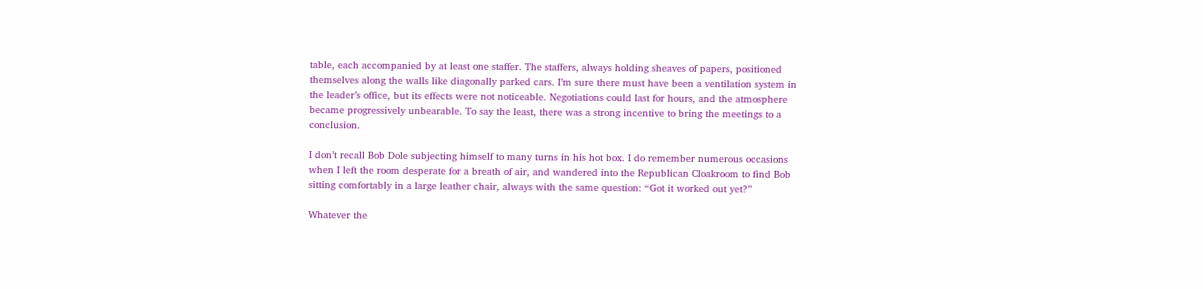table, each accompanied by at least one staffer. The staffers, always holding sheaves of papers, positioned themselves along the walls like diagonally parked cars. I’m sure there must have been a ventilation system in the leader’s office, but its effects were not noticeable. Negotiations could last for hours, and the atmosphere became progressively unbearable. To say the least, there was a strong incentive to bring the meetings to a conclusion.

I don’t recall Bob Dole subjecting himself to many turns in his hot box. I do remember numerous occasions when I left the room desperate for a breath of air, and wandered into the Republican Cloakroom to find Bob sitting comfortably in a large leather chair, always with the same question: “Got it worked out yet?”

Whatever the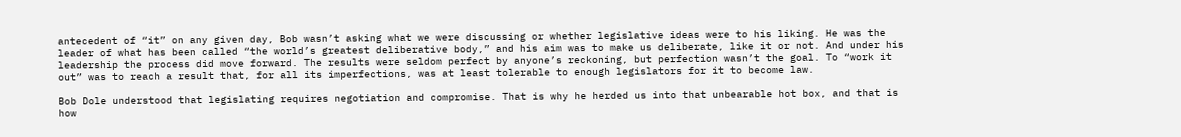antecedent of “it” on any given day, Bob wasn’t asking what we were discussing or whether legislative ideas were to his liking. He was the leader of what has been called “the world’s greatest deliberative body,” and his aim was to make us deliberate, like it or not. And under his leadership the process did move forward. The results were seldom perfect by anyone’s reckoning, but perfection wasn’t the goal. To “work it out” was to reach a result that, for all its imperfections, was at least tolerable to enough legislators for it to become law.

Bob Dole understood that legislating requires negotiation and compromise. That is why he herded us into that unbearable hot box, and that is how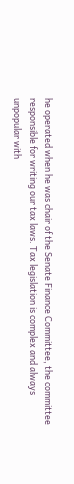he operated when he was chair of the Senate Finance Committee, the committee responsible for writing our tax laws. Tax legislation is complex and always unpopular with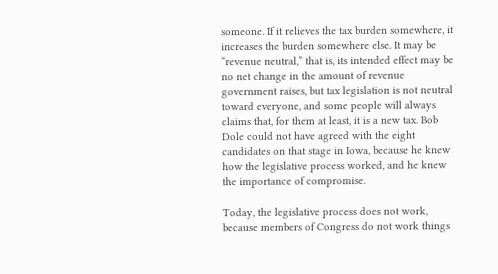someone. If it relieves the tax burden somewhere, it increases the burden somewhere else. It may be “revenue neutral,” that is, its intended effect may be no net change in the amount of revenue government raises, but tax legislation is not neutral toward everyone, and some people will always claims that, for them at least, it is a new tax. Bob Dole could not have agreed with the eight candidates on that stage in Iowa, because he knew how the legislative process worked, and he knew the importance of compromise.

Today, the legislative process does not work, because members of Congress do not work things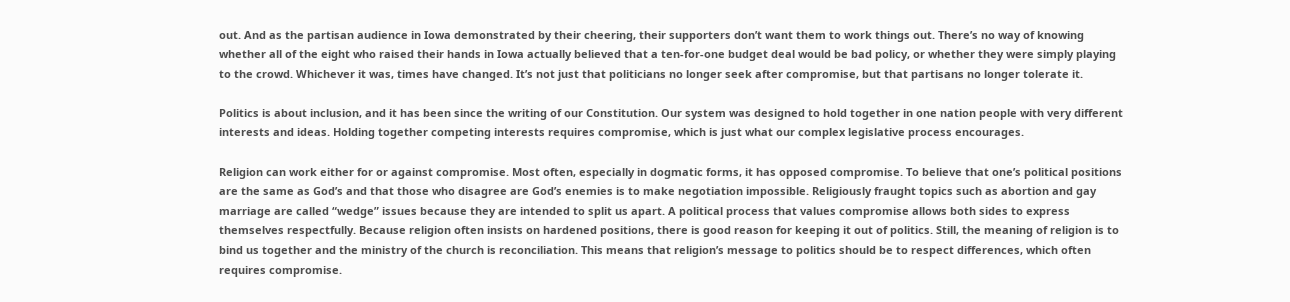out. And as the partisan audience in Iowa demonstrated by their cheering, their supporters don’t want them to work things out. There’s no way of knowing whether all of the eight who raised their hands in Iowa actually believed that a ten-for-one budget deal would be bad policy, or whether they were simply playing to the crowd. Whichever it was, times have changed. It’s not just that politicians no longer seek after compromise, but that partisans no longer tolerate it.

Politics is about inclusion, and it has been since the writing of our Constitution. Our system was designed to hold together in one nation people with very different interests and ideas. Holding together competing interests requires compromise, which is just what our complex legislative process encourages.

Religion can work either for or against compromise. Most often, especially in dogmatic forms, it has opposed compromise. To believe that one’s political positions are the same as God’s and that those who disagree are God’s enemies is to make negotiation impossible. Religiously fraught topics such as abortion and gay marriage are called “wedge” issues because they are intended to split us apart. A political process that values compromise allows both sides to express themselves respectfully. Because religion often insists on hardened positions, there is good reason for keeping it out of politics. Still, the meaning of religion is to bind us together and the ministry of the church is reconciliation. This means that religion’s message to politics should be to respect differences, which often requires compromise.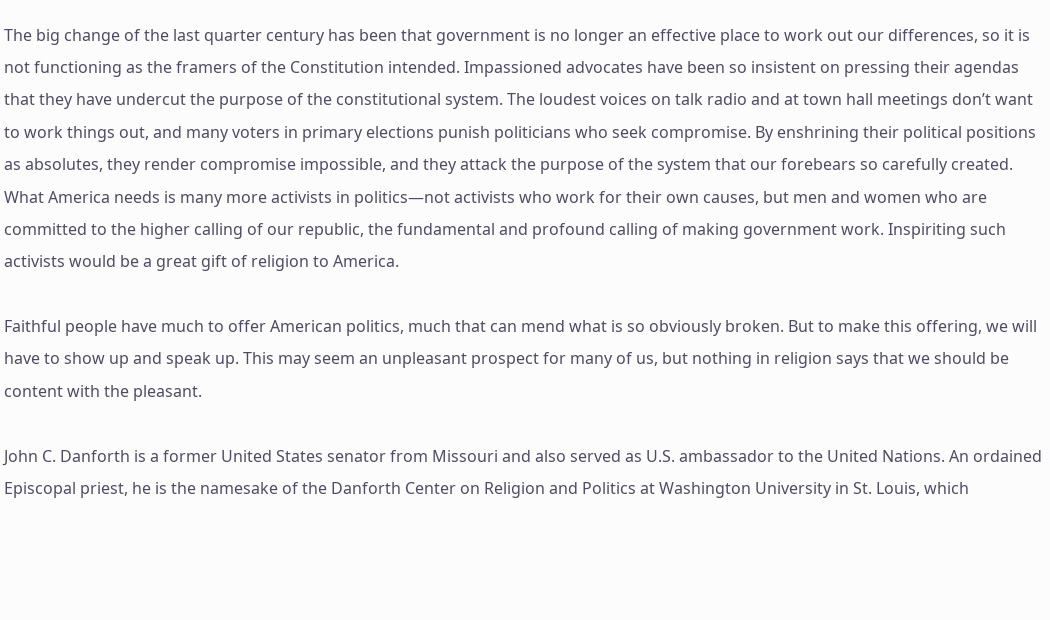The big change of the last quarter century has been that government is no longer an effective place to work out our differences, so it is not functioning as the framers of the Constitution intended. Impassioned advocates have been so insistent on pressing their agendas that they have undercut the purpose of the constitutional system. The loudest voices on talk radio and at town hall meetings don’t want to work things out, and many voters in primary elections punish politicians who seek compromise. By enshrining their political positions as absolutes, they render compromise impossible, and they attack the purpose of the system that our forebears so carefully created. What America needs is many more activists in politics—not activists who work for their own causes, but men and women who are committed to the higher calling of our republic, the fundamental and profound calling of making government work. Inspiriting such activists would be a great gift of religion to America.

Faithful people have much to offer American politics, much that can mend what is so obviously broken. But to make this offering, we will have to show up and speak up. This may seem an unpleasant prospect for many of us, but nothing in religion says that we should be content with the pleasant.

John C. Danforth is a former United States senator from Missouri and also served as U.S. ambassador to the United Nations. An ordained Episcopal priest, he is the namesake of the Danforth Center on Religion and Politics at Washington University in St. Louis, which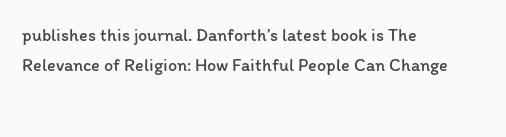publishes this journal. Danforth’s latest book is The Relevance of Religion: How Faithful People Can Change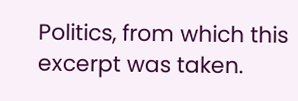Politics, from which this excerpt was taken.